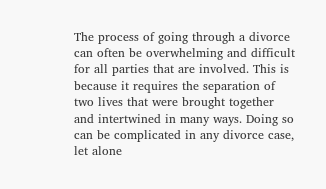The process of going through a divorce can often be overwhelming and difficult for all parties that are involved. This is because it requires the separation of two lives that were brought together and intertwined in many ways. Doing so can be complicated in any divorce case, let alone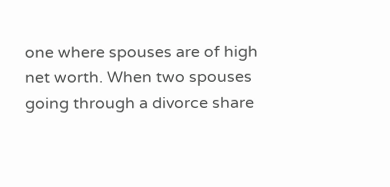one where spouses are of high net worth. When two spouses going through a divorce share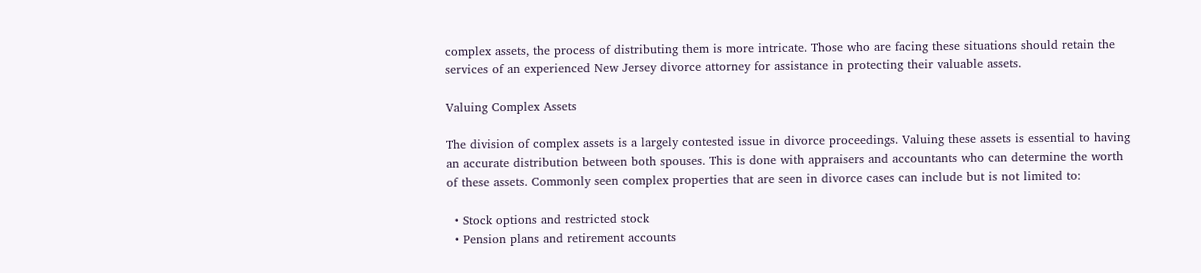complex assets, the process of distributing them is more intricate. Those who are facing these situations should retain the services of an experienced New Jersey divorce attorney for assistance in protecting their valuable assets.

Valuing Complex Assets

The division of complex assets is a largely contested issue in divorce proceedings. Valuing these assets is essential to having an accurate distribution between both spouses. This is done with appraisers and accountants who can determine the worth of these assets. Commonly seen complex properties that are seen in divorce cases can include but is not limited to:

  • Stock options and restricted stock
  • Pension plans and retirement accounts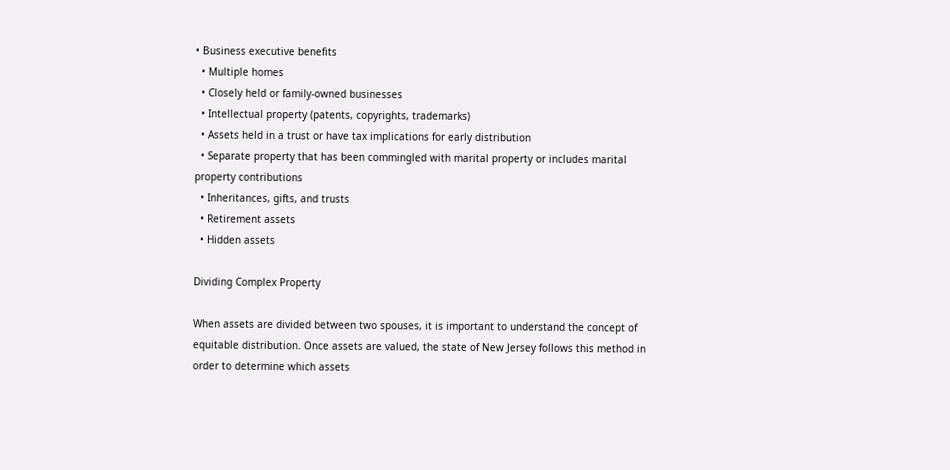• Business executive benefits
  • Multiple homes
  • Closely held or family-owned businesses
  • Intellectual property (patents, copyrights, trademarks)
  • Assets held in a trust or have tax implications for early distribution
  • Separate property that has been commingled with marital property or includes marital property contributions
  • Inheritances, gifts, and trusts
  • Retirement assets
  • Hidden assets

Dividing Complex Property

When assets are divided between two spouses, it is important to understand the concept of equitable distribution. Once assets are valued, the state of New Jersey follows this method in order to determine which assets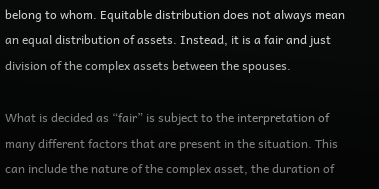belong to whom. Equitable distribution does not always mean an equal distribution of assets. Instead, it is a fair and just division of the complex assets between the spouses.

What is decided as “fair” is subject to the interpretation of many different factors that are present in the situation. This can include the nature of the complex asset, the duration of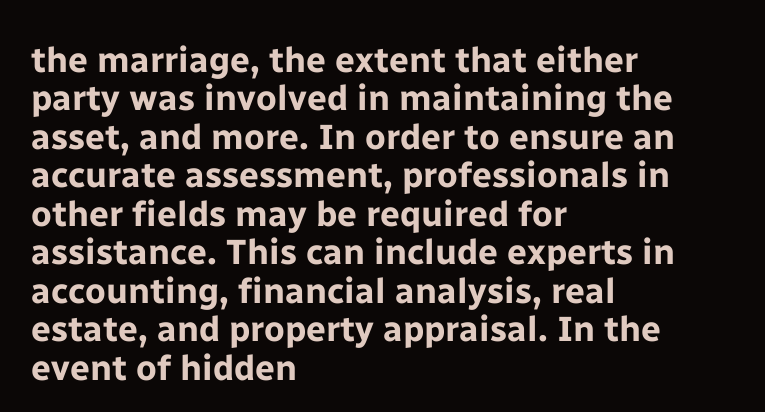the marriage, the extent that either party was involved in maintaining the asset, and more. In order to ensure an accurate assessment, professionals in other fields may be required for assistance. This can include experts in accounting, financial analysis, real estate, and property appraisal. In the event of hidden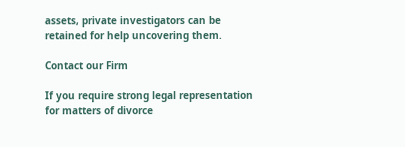assets, private investigators can be retained for help uncovering them.

Contact our Firm

If you require strong legal representation for matters of divorce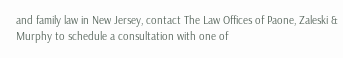and family law in New Jersey, contact The Law Offices of Paone, Zaleski & Murphy to schedule a consultation with one of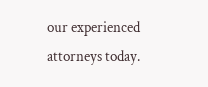our experienced attorneys today.